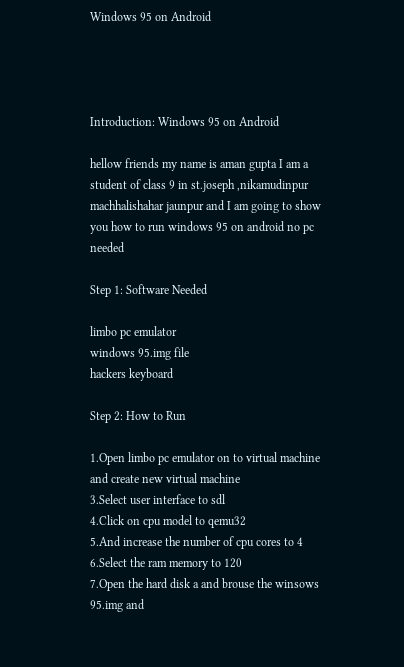Windows 95 on Android




Introduction: Windows 95 on Android

hellow friends my name is aman gupta I am a student of class 9 in st.joseph ,nikamudinpur machhalishahar jaunpur and I am going to show you how to run windows 95 on android no pc needed

Step 1: Software Needed

limbo pc emulator
windows 95.img file
hackers keyboard

Step 2: How to Run

1.Open limbo pc emulator on to virtual machine and create new virtual machine
3.Select user interface to sdl
4.Click on cpu model to qemu32
5.And increase the number of cpu cores to 4
6.Select the ram memory to 120
7.Open the hard disk a and brouse the winsows 95.img and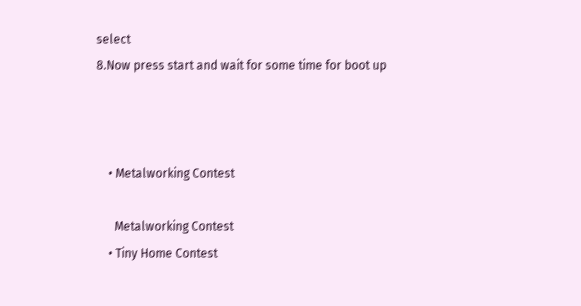select
8.Now press start and wait for some time for boot up



    • Metalworking Contest

      Metalworking Contest
    • Tiny Home Contest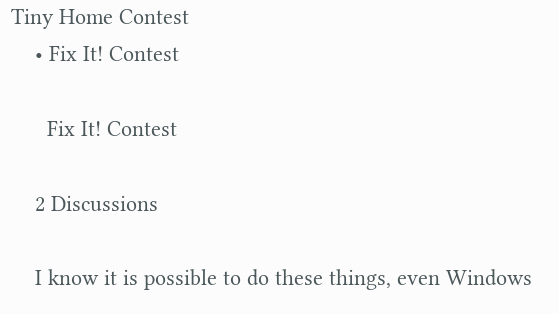Tiny Home Contest
    • Fix It! Contest

      Fix It! Contest

    2 Discussions

    I know it is possible to do these things, even Windows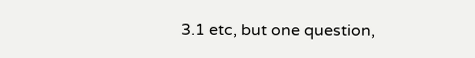3.1 etc, but one question,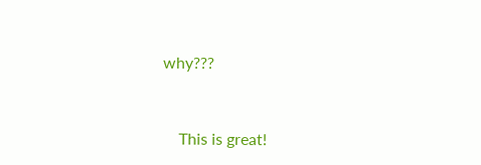why???


    This is great!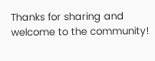Thanks for sharing and welcome to the community!